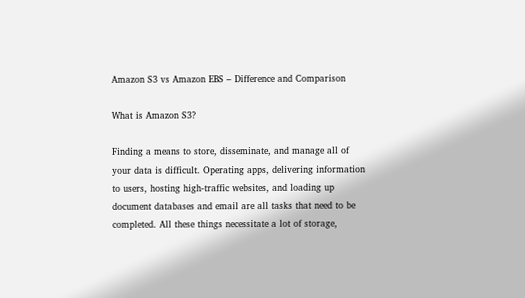Amazon S3 vs Amazon EBS – Difference and Comparison

What is Amazon S3?

Finding a means to store, disseminate, and manage all of your data is difficult. Operating apps, delivering information to users, hosting high-traffic websites, and loading up document databases and email are all tasks that need to be completed. All these things necessitate a lot of storage,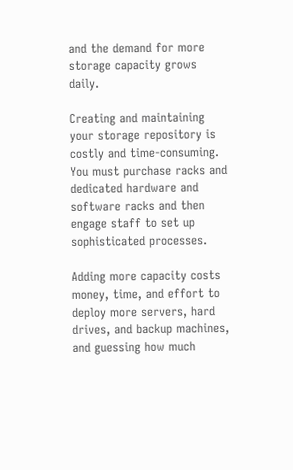and the demand for more storage capacity grows daily.

Creating and maintaining your storage repository is costly and time-consuming. You must purchase racks and dedicated hardware and software racks and then engage staff to set up sophisticated processes.

Adding more capacity costs money, time, and effort to deploy more servers, hard drives, and backup machines, and guessing how much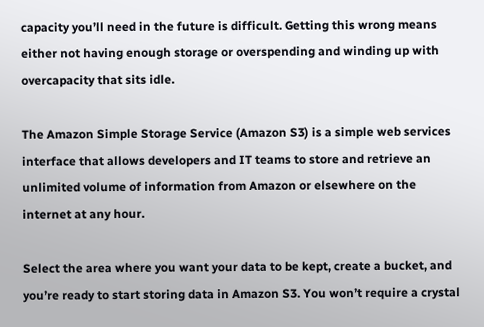capacity you’ll need in the future is difficult. Getting this wrong means either not having enough storage or overspending and winding up with overcapacity that sits idle.

The Amazon Simple Storage Service (Amazon S3) is a simple web services interface that allows developers and IT teams to store and retrieve an unlimited volume of information from Amazon or elsewhere on the internet at any hour.

Select the area where you want your data to be kept, create a bucket, and you’re ready to start storing data in Amazon S3. You won’t require a crystal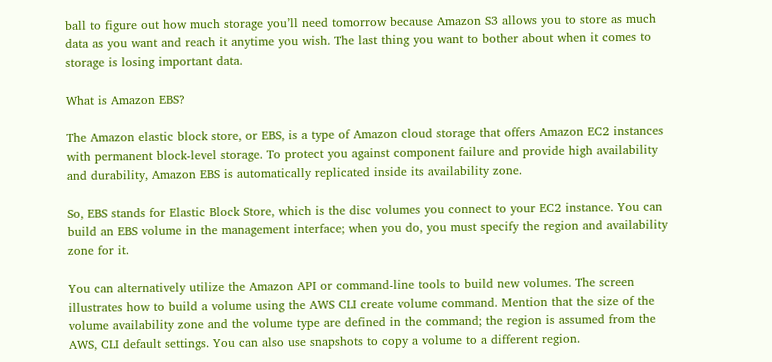ball to figure out how much storage you’ll need tomorrow because Amazon S3 allows you to store as much data as you want and reach it anytime you wish. The last thing you want to bother about when it comes to storage is losing important data.

What is Amazon EBS?

The Amazon elastic block store, or EBS, is a type of Amazon cloud storage that offers Amazon EC2 instances with permanent block-level storage. To protect you against component failure and provide high availability and durability, Amazon EBS is automatically replicated inside its availability zone.

So, EBS stands for Elastic Block Store, which is the disc volumes you connect to your EC2 instance. You can build an EBS volume in the management interface; when you do, you must specify the region and availability zone for it.

You can alternatively utilize the Amazon API or command-line tools to build new volumes. The screen illustrates how to build a volume using the AWS CLI create volume command. Mention that the size of the volume availability zone and the volume type are defined in the command; the region is assumed from the AWS, CLI default settings. You can also use snapshots to copy a volume to a different region.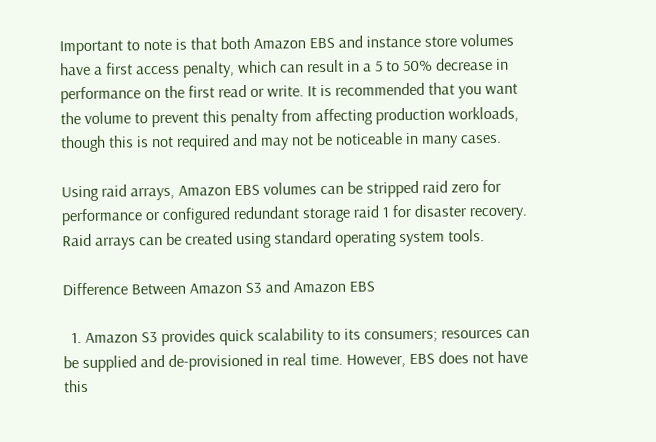Important to note is that both Amazon EBS and instance store volumes have a first access penalty, which can result in a 5 to 50% decrease in performance on the first read or write. It is recommended that you want the volume to prevent this penalty from affecting production workloads, though this is not required and may not be noticeable in many cases.

Using raid arrays, Amazon EBS volumes can be stripped raid zero for performance or configured redundant storage raid 1 for disaster recovery. Raid arrays can be created using standard operating system tools.

Difference Between Amazon S3 and Amazon EBS

  1. Amazon S3 provides quick scalability to its consumers; resources can be supplied and de-provisioned in real time. However, EBS does not have this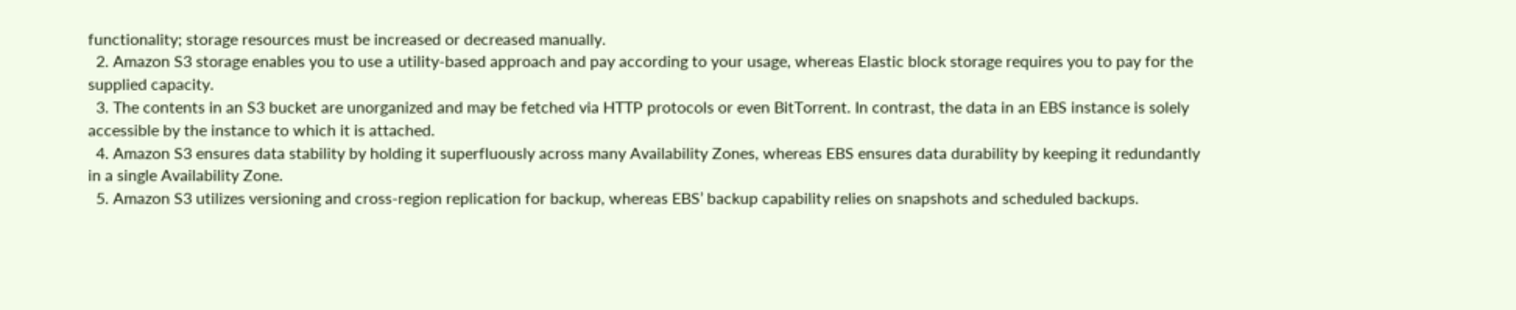functionality; storage resources must be increased or decreased manually.
  2. Amazon S3 storage enables you to use a utility-based approach and pay according to your usage, whereas Elastic block storage requires you to pay for the supplied capacity.
  3. The contents in an S3 bucket are unorganized and may be fetched via HTTP protocols or even BitTorrent. In contrast, the data in an EBS instance is solely accessible by the instance to which it is attached.
  4. Amazon S3 ensures data stability by holding it superfluously across many Availability Zones, whereas EBS ensures data durability by keeping it redundantly in a single Availability Zone.
  5. Amazon S3 utilizes versioning and cross-region replication for backup, whereas EBS’ backup capability relies on snapshots and scheduled backups.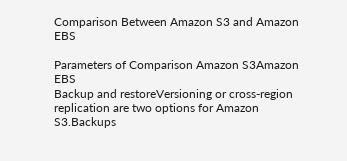Comparison Between Amazon S3 and Amazon EBS

Parameters of Comparison Amazon S3Amazon EBS
Backup and restoreVersioning or cross-region replication are two options for Amazon S3.Backups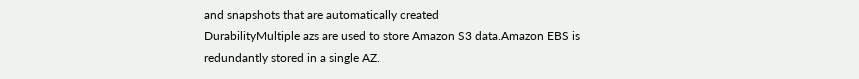and snapshots that are automatically created
DurabilityMultiple azs are used to store Amazon S3 data.Amazon EBS is redundantly stored in a single AZ.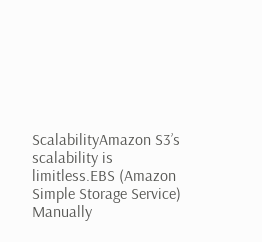ScalabilityAmazon S3’s scalability is limitless.EBS (Amazon Simple Storage Service) Manually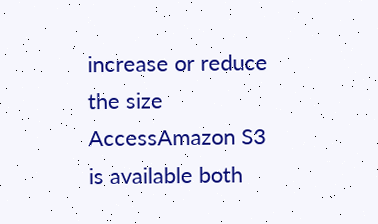increase or reduce the size
AccessAmazon S3 is available both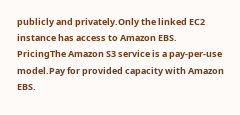publicly and privately.Only the linked EC2 instance has access to Amazon EBS.
PricingThe Amazon S3 service is a pay-per-use model.Pay for provided capacity with Amazon EBS.